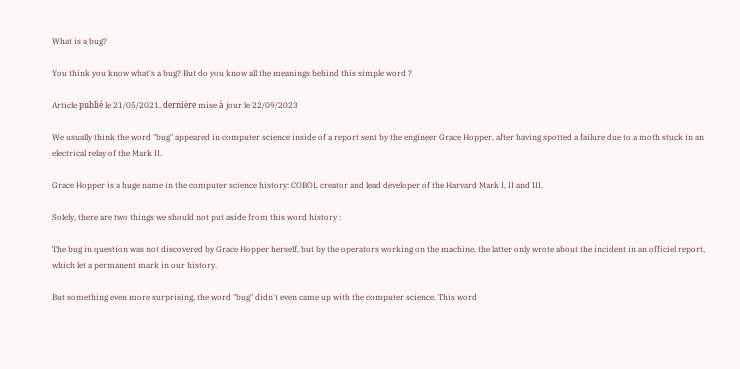What is a bug?

You think you know what's a bug? But do you know all the meanings behind this simple word ?

Article publié le 21/05/2021, dernière mise à jour le 22/09/2023

We usually think the word "bug" appeared in computer science inside of a report sent by the engineer Grace Hopper, after having spotted a failure due to a moth stuck in an electrical relay of the Mark II.

Grace Hopper is a huge name in the computer science history: COBOL creator and lead developer of the Harvard Mark I, II and III.

Solely, there are two things we should not put aside from this word history :

The bug in question was not discovered by Grace Hopper herself, but by the operators working on the machine, the latter only wrote about the incident in an officiel report, which let a permanent mark in our history.

But something even more surprising, the word "bug" didn't even came up with the computer science. This word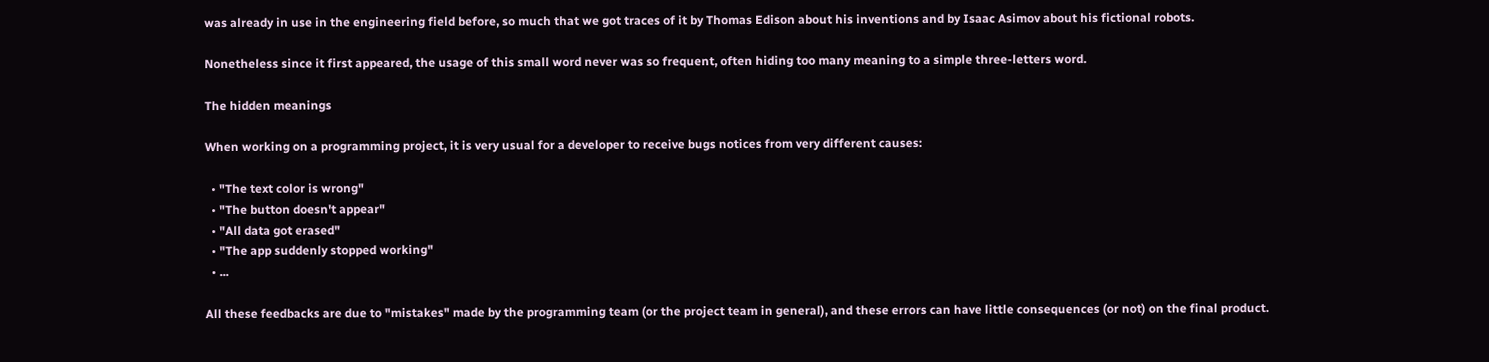was already in use in the engineering field before, so much that we got traces of it by Thomas Edison about his inventions and by Isaac Asimov about his fictional robots.

Nonetheless since it first appeared, the usage of this small word never was so frequent, often hiding too many meaning to a simple three-letters word.

The hidden meanings

When working on a programming project, it is very usual for a developer to receive bugs notices from very different causes:

  • "The text color is wrong"
  • "The button doesn't appear"
  • "All data got erased"
  • "The app suddenly stopped working"
  • ...

All these feedbacks are due to "mistakes" made by the programming team (or the project team in general), and these errors can have little consequences (or not) on the final product.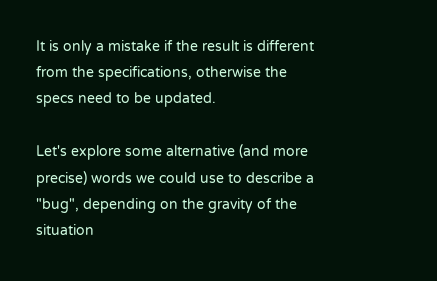It is only a mistake if the result is different from the specifications, otherwise the specs need to be updated.

Let's explore some alternative (and more precise) words we could use to describe a "bug", depending on the gravity of the situation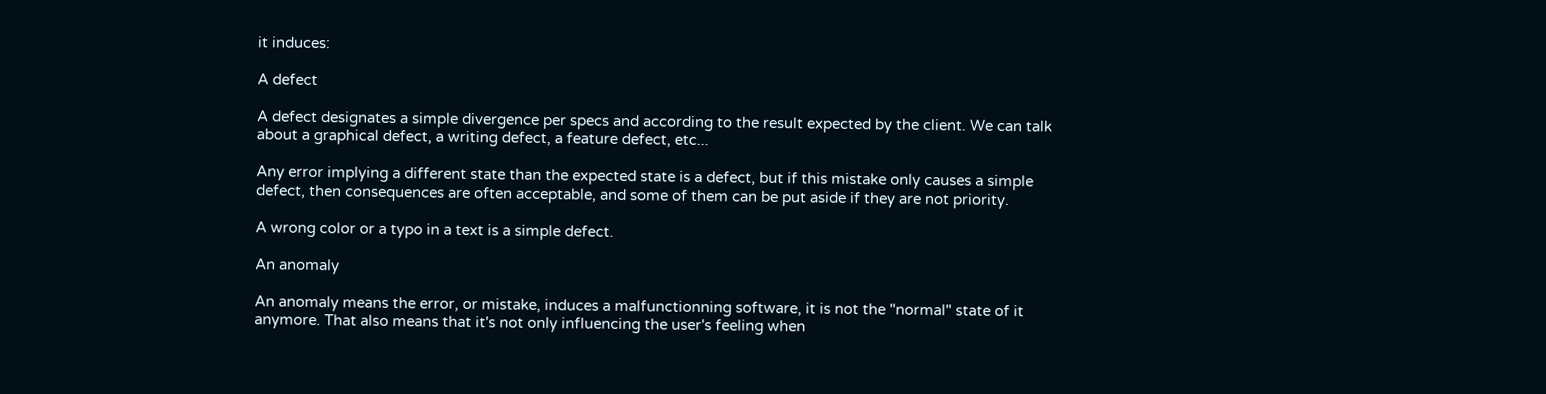it induces:

A defect

A defect designates a simple divergence per specs and according to the result expected by the client. We can talk about a graphical defect, a writing defect, a feature defect, etc...

Any error implying a different state than the expected state is a defect, but if this mistake only causes a simple defect, then consequences are often acceptable, and some of them can be put aside if they are not priority.

A wrong color or a typo in a text is a simple defect.

An anomaly

An anomaly means the error, or mistake, induces a malfunctionning software, it is not the "normal" state of it anymore. That also means that it's not only influencing the user's feeling when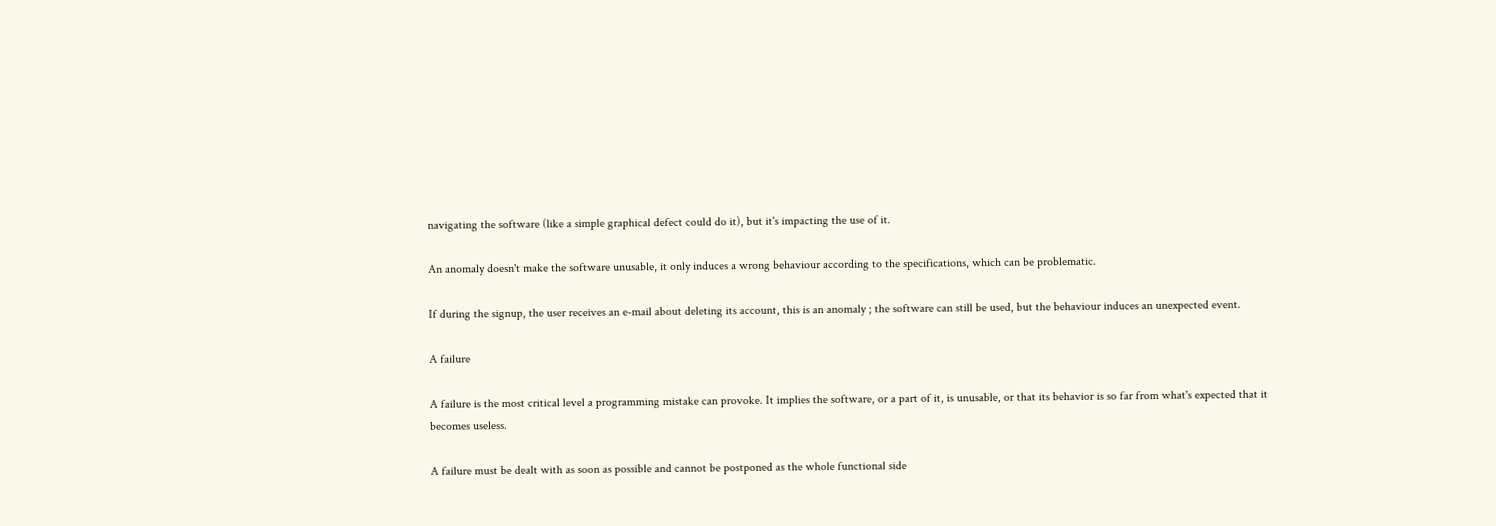navigating the software (like a simple graphical defect could do it), but it's impacting the use of it.

An anomaly doesn't make the software unusable, it only induces a wrong behaviour according to the specifications, which can be problematic.

If during the signup, the user receives an e-mail about deleting its account, this is an anomaly ; the software can still be used, but the behaviour induces an unexpected event.

A failure

A failure is the most critical level a programming mistake can provoke. It implies the software, or a part of it, is unusable, or that its behavior is so far from what's expected that it becomes useless.

A failure must be dealt with as soon as possible and cannot be postponed as the whole functional side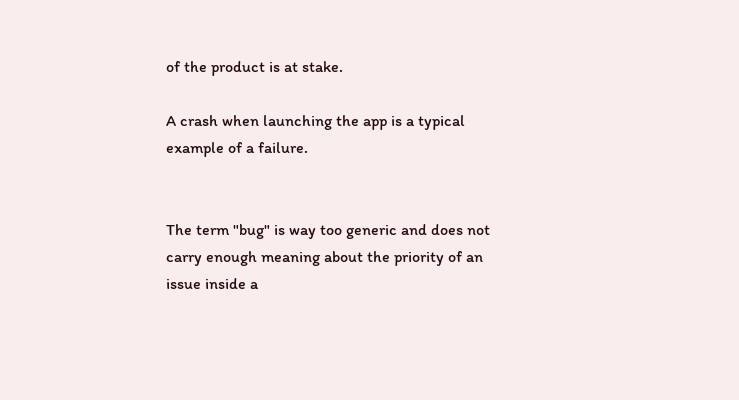of the product is at stake.

A crash when launching the app is a typical example of a failure.


The term "bug" is way too generic and does not carry enough meaning about the priority of an issue inside a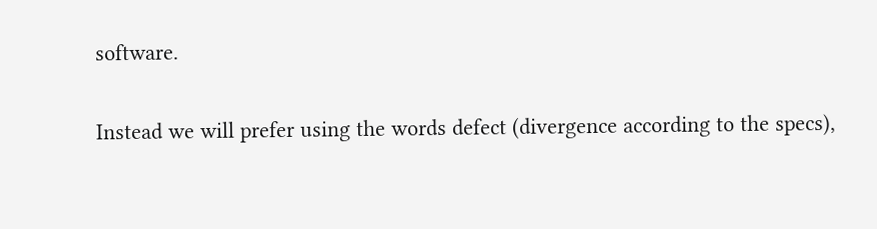software.

Instead we will prefer using the words defect (divergence according to the specs),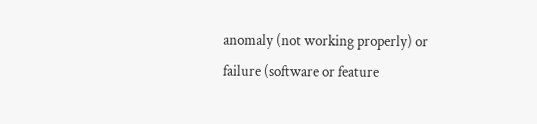anomaly (not working properly) or failure (software or feature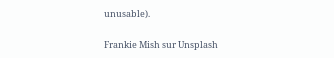unusable).

Frankie Mish sur Unsplash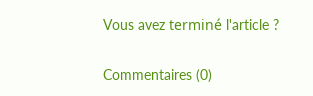Vous avez terminé l'article ?

Commentaires (0)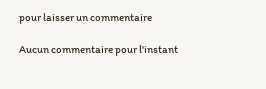pour laisser un commentaire

Aucun commentaire pour l'instant